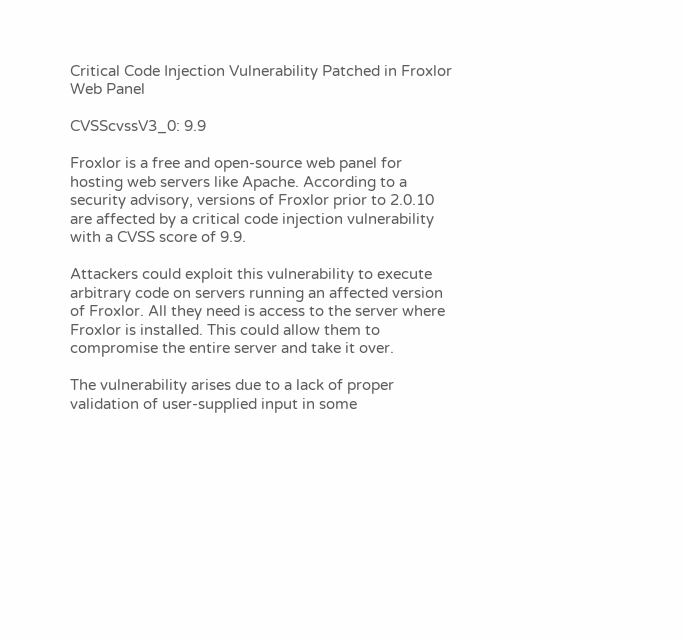Critical Code Injection Vulnerability Patched in Froxlor Web Panel

CVSScvssV3_0: 9.9

Froxlor is a free and open-source web panel for hosting web servers like Apache. According to a security advisory, versions of Froxlor prior to 2.0.10 are affected by a critical code injection vulnerability with a CVSS score of 9.9.

Attackers could exploit this vulnerability to execute arbitrary code on servers running an affected version of Froxlor. All they need is access to the server where Froxlor is installed. This could allow them to compromise the entire server and take it over.

The vulnerability arises due to a lack of proper validation of user-supplied input in some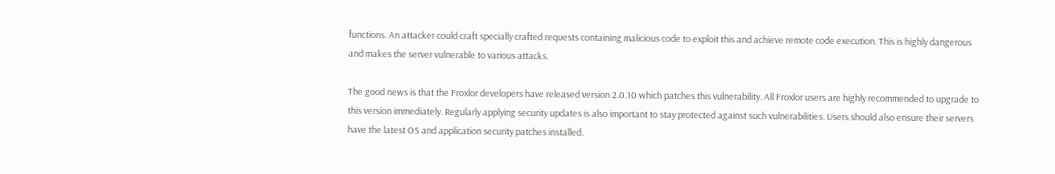functions. An attacker could craft specially crafted requests containing malicious code to exploit this and achieve remote code execution. This is highly dangerous and makes the server vulnerable to various attacks.

The good news is that the Froxlor developers have released version 2.0.10 which patches this vulnerability. All Froxlor users are highly recommended to upgrade to this version immediately. Regularly applying security updates is also important to stay protected against such vulnerabilities. Users should also ensure their servers have the latest OS and application security patches installed.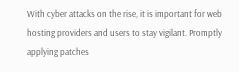With cyber attacks on the rise, it is important for web hosting providers and users to stay vigilant. Promptly applying patches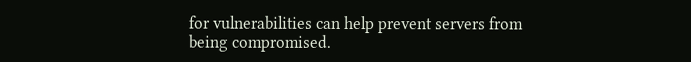for vulnerabilities can help prevent servers from being compromised.